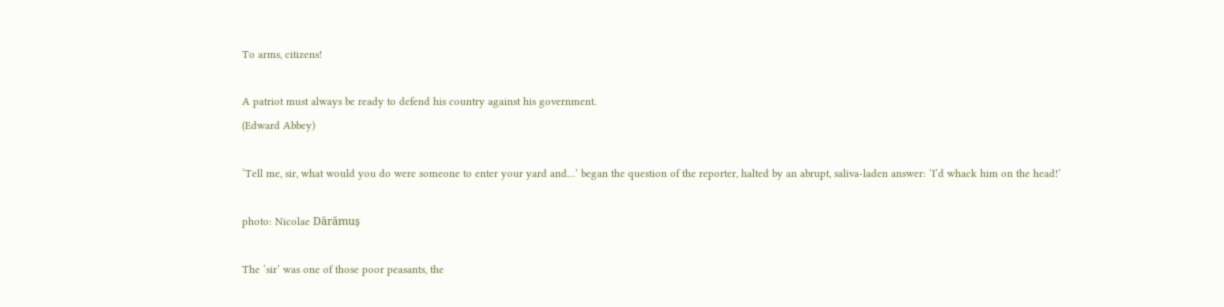To arms, citizens!

A patriot must always be ready to defend his country against his government.
(Edward Abbey)

‘Tell me, sir, what would you do were someone to enter your yard and…’ began the question of the reporter, halted by an abrupt, saliva-laden answer: ‘I’d whack him on the head!’

photo: Nicolae Dărămuș

The ‘sir’ was one of those poor peasants, the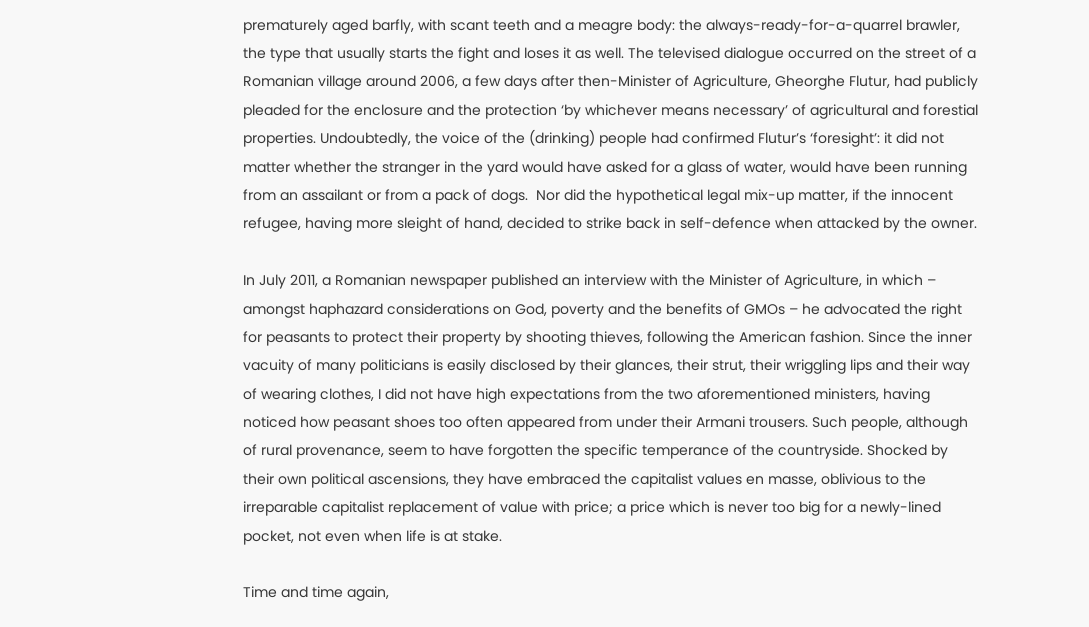prematurely aged barfly, with scant teeth and a meagre body: the always-ready-for-a-quarrel brawler, the type that usually starts the fight and loses it as well. The televised dialogue occurred on the street of a Romanian village around 2006, a few days after then-Minister of Agriculture, Gheorghe Flutur, had publicly pleaded for the enclosure and the protection ‘by whichever means necessary’ of agricultural and forestial properties. Undoubtedly, the voice of the (drinking) people had confirmed Flutur’s ‘foresight’: it did not matter whether the stranger in the yard would have asked for a glass of water, would have been running from an assailant or from a pack of dogs.  Nor did the hypothetical legal mix-up matter, if the innocent refugee, having more sleight of hand, decided to strike back in self-defence when attacked by the owner.

In July 2011, a Romanian newspaper published an interview with the Minister of Agriculture, in which – amongst haphazard considerations on God, poverty and the benefits of GMOs – he advocated the right for peasants to protect their property by shooting thieves, following the American fashion. Since the inner vacuity of many politicians is easily disclosed by their glances, their strut, their wriggling lips and their way of wearing clothes, I did not have high expectations from the two aforementioned ministers, having noticed how peasant shoes too often appeared from under their Armani trousers. Such people, although of rural provenance, seem to have forgotten the specific temperance of the countryside. Shocked by their own political ascensions, they have embraced the capitalist values en masse, oblivious to the irreparable capitalist replacement of value with price; a price which is never too big for a newly-lined pocket, not even when life is at stake.

Time and time again,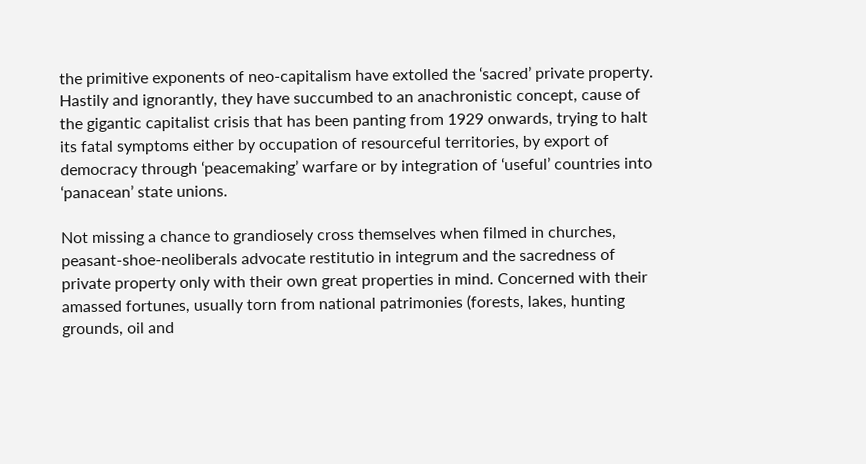the primitive exponents of neo-capitalism have extolled the ‘sacred’ private property. Hastily and ignorantly, they have succumbed to an anachronistic concept, cause of the gigantic capitalist crisis that has been panting from 1929 onwards, trying to halt its fatal symptoms either by occupation of resourceful territories, by export of democracy through ‘peacemaking’ warfare or by integration of ‘useful’ countries into ‘panacean’ state unions.

Not missing a chance to grandiosely cross themselves when filmed in churches, peasant-shoe-neoliberals advocate restitutio in integrum and the sacredness of private property only with their own great properties in mind. Concerned with their amassed fortunes, usually torn from national patrimonies (forests, lakes, hunting grounds, oil and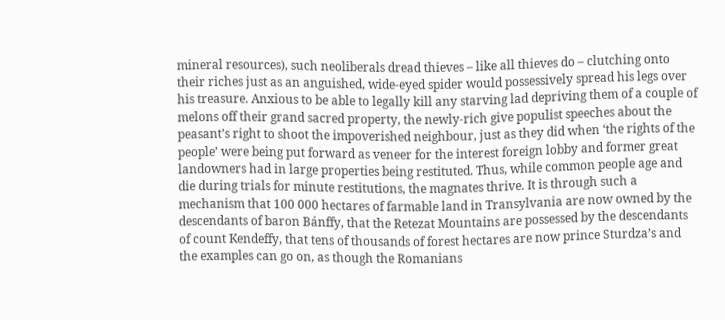mineral resources), such neoliberals dread thieves – like all thieves do – clutching onto their riches just as an anguished, wide-eyed spider would possessively spread his legs over his treasure. Anxious to be able to legally kill any starving lad depriving them of a couple of melons off their grand sacred property, the newly-rich give populist speeches about the peasant’s right to shoot the impoverished neighbour, just as they did when ‘the rights of the people’ were being put forward as veneer for the interest foreign lobby and former great landowners had in large properties being restituted. Thus, while common people age and die during trials for minute restitutions, the magnates thrive. It is through such a mechanism that 100 000 hectares of farmable land in Transylvania are now owned by the descendants of baron Bánffy, that the Retezat Mountains are possessed by the descendants of count Kendeffy, that tens of thousands of forest hectares are now prince Sturdza’s and the examples can go on, as though the Romanians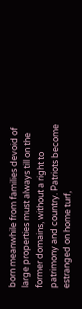born meanwhile from families devoid of large properties must always till on the former domains, without a right to patrimony and country. Patriots become estranged on home turf,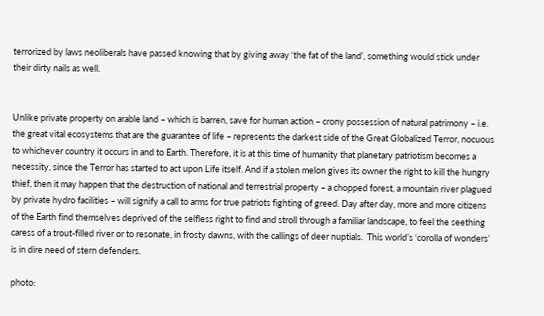terrorized by laws neoliberals have passed knowing that by giving away ‘the fat of the land’, something would stick under their dirty nails as well.


Unlike private property on arable land – which is barren, save for human action – crony possession of natural patrimony – i.e. the great vital ecosystems that are the guarantee of life – represents the darkest side of the Great Globalized Terror, nocuous to whichever country it occurs in and to Earth. Therefore, it is at this time of humanity that planetary patriotism becomes a necessity, since the Terror has started to act upon Life itself. And if a stolen melon gives its owner the right to kill the hungry thief, then it may happen that the destruction of national and terrestrial property – a chopped forest, a mountain river plagued by private hydro facilities – will signify a call to arms for true patriots fighting of greed. Day after day, more and more citizens of the Earth find themselves deprived of the selfless right to find and stroll through a familiar landscape, to feel the seething caress of a trout-filled river or to resonate, in frosty dawns, with the callings of deer nuptials.  This world’s ‘corolla of wonders’ is in dire need of stern defenders.

photo: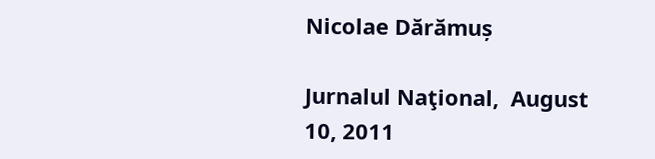Nicolae Dărămuș

Jurnalul Naţional,  August 10, 2011